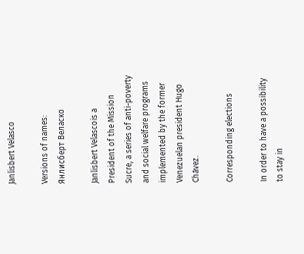Janlisbert Velasco

Versions of names: Янлисберт Веласко

Janlisbert Velascois a President of the Mission Sucre, a series of anti-poverty and social welfare programs implemented by the former Venezuelan president Hugo Chávez.

Corresponding elections

In order to have a possibility to stay in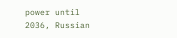power until 2036, Russian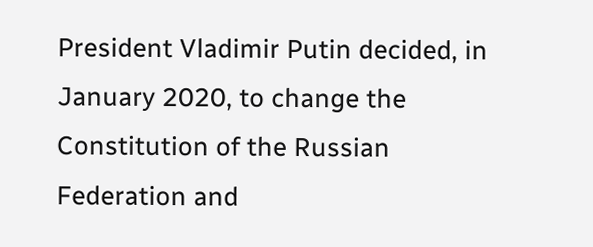President Vladimir Putin decided, in January 2020, to change the Constitution of the Russian Federation and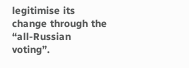legitimise its change through the “all-Russian voting”.